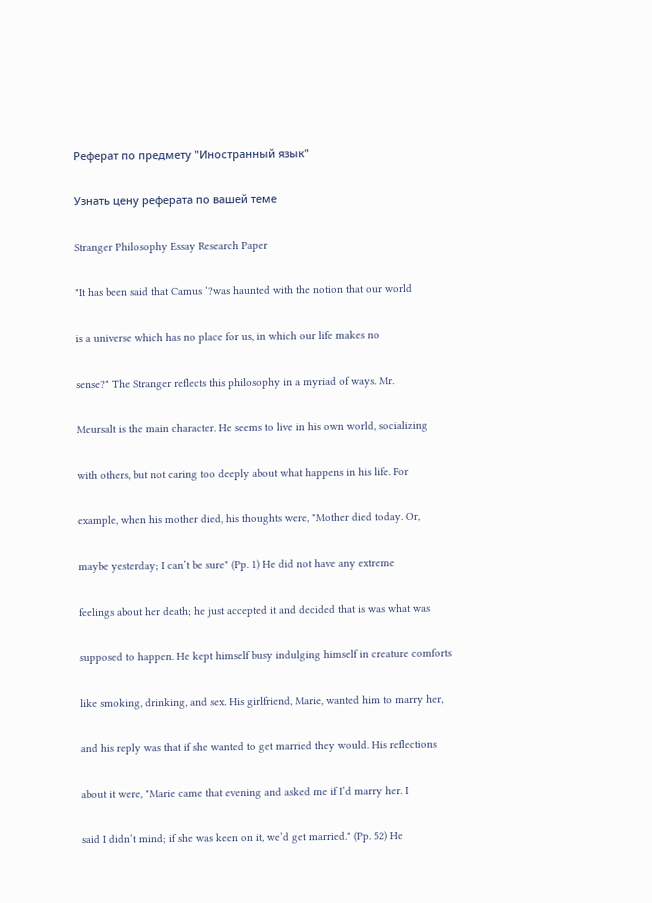Реферат по предмету "Иностранный язык"

Узнать цену реферата по вашей теме

Stranger Philosophy Essay Research Paper

"It has been said that Camus ‘?was haunted with the notion that our world

is a universe which has no place for us, in which our life makes no

sense?" The Stranger reflects this philosophy in a myriad of ways. Mr.

Meursalt is the main character. He seems to live in his own world, socializing

with others, but not caring too deeply about what happens in his life. For

example, when his mother died, his thoughts were, "Mother died today. Or,

maybe yesterday; I can’t be sure" (Pp. 1) He did not have any extreme

feelings about her death; he just accepted it and decided that is was what was

supposed to happen. He kept himself busy indulging himself in creature comforts

like smoking, drinking, and sex. His girlfriend, Marie, wanted him to marry her,

and his reply was that if she wanted to get married they would. His reflections

about it were, "Marie came that evening and asked me if I’d marry her. I

said I didn’t mind; if she was keen on it, we’d get married." (Pp. 52) He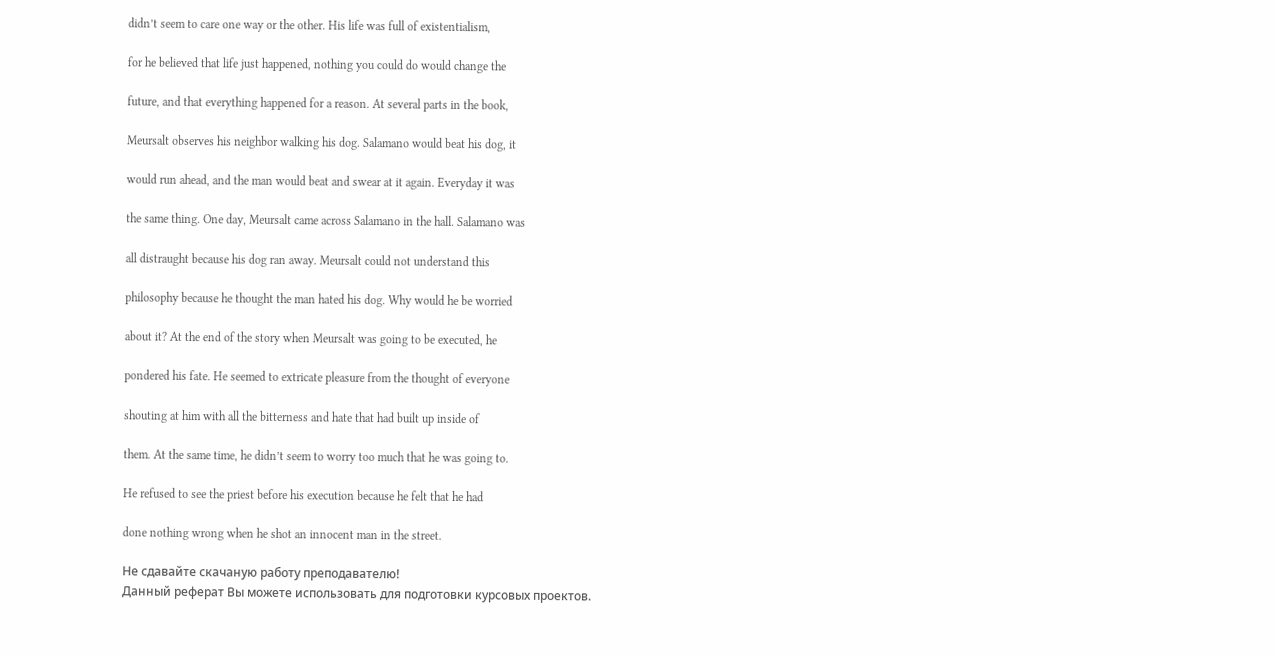didn’t seem to care one way or the other. His life was full of existentialism,

for he believed that life just happened, nothing you could do would change the

future, and that everything happened for a reason. At several parts in the book,

Meursalt observes his neighbor walking his dog. Salamano would beat his dog, it

would run ahead, and the man would beat and swear at it again. Everyday it was

the same thing. One day, Meursalt came across Salamano in the hall. Salamano was

all distraught because his dog ran away. Meursalt could not understand this

philosophy because he thought the man hated his dog. Why would he be worried

about it? At the end of the story when Meursalt was going to be executed, he

pondered his fate. He seemed to extricate pleasure from the thought of everyone

shouting at him with all the bitterness and hate that had built up inside of

them. At the same time, he didn’t seem to worry too much that he was going to.

He refused to see the priest before his execution because he felt that he had

done nothing wrong when he shot an innocent man in the street.

Не сдавайте скачаную работу преподавателю!
Данный реферат Вы можете использовать для подготовки курсовых проектов.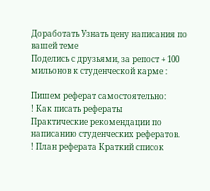Доработать Узнать цену написания по вашей теме
Поделись с друзьями, за репост + 100 мильонов к студенческой карме :

Пишем реферат самостоятельно:
! Как писать рефераты
Практические рекомендации по написанию студенческих рефератов.
! План реферата Краткий список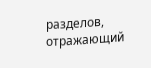разделов, отражающий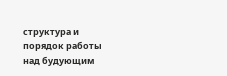структура и порядок работы над будующим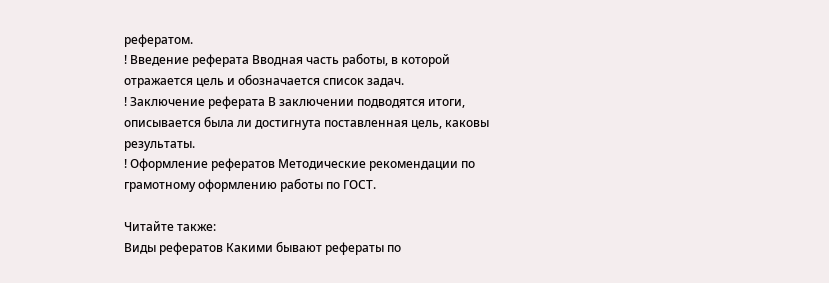рефератом.
! Введение реферата Вводная часть работы, в которой отражается цель и обозначается список задач.
! Заключение реферата В заключении подводятся итоги, описывается была ли достигнута поставленная цель, каковы результаты.
! Оформление рефератов Методические рекомендации по грамотному оформлению работы по ГОСТ.

Читайте также:
Виды рефератов Какими бывают рефераты по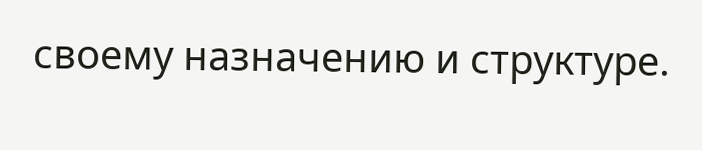своему назначению и структуре.